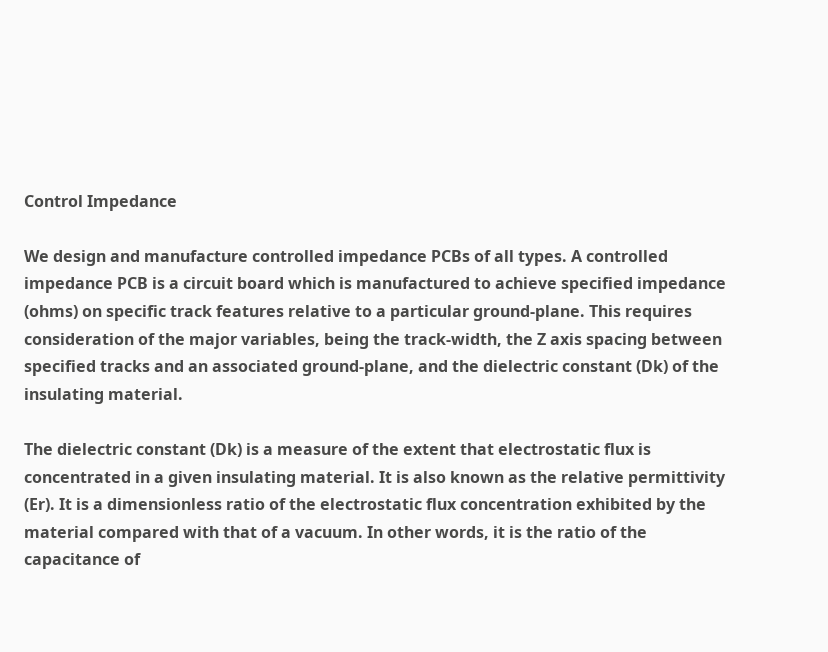Control Impedance

We design and manufacture controlled impedance PCBs of all types. A controlled impedance PCB is a circuit board which is manufactured to achieve specified impedance (ohms) on specific track features relative to a particular ground-plane. This requires consideration of the major variables, being the track-width, the Z axis spacing between specified tracks and an associated ground-plane, and the dielectric constant (Dk) of the insulating material.

The dielectric constant (Dk) is a measure of the extent that electrostatic flux is concentrated in a given insulating material. It is also known as the relative permittivity (Er). It is a dimensionless ratio of the electrostatic flux concentration exhibited by the material compared with that of a vacuum. In other words, it is the ratio of the capacitance of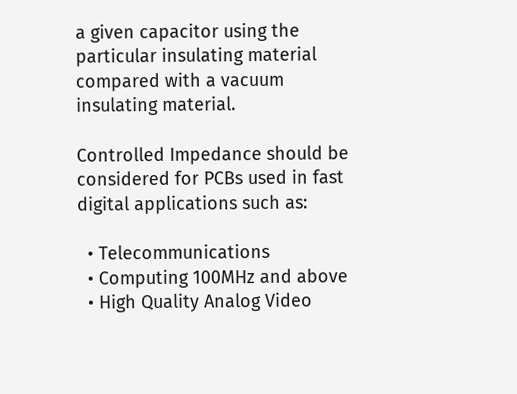a given capacitor using the particular insulating material compared with a vacuum insulating material.

Controlled Impedance should be considered for PCBs used in fast digital applications such as:

  • Telecommunications
  • Computing 100MHz and above
  • High Quality Analog Video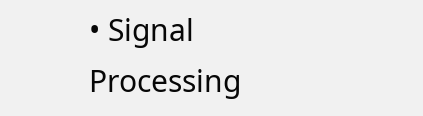• Signal Processing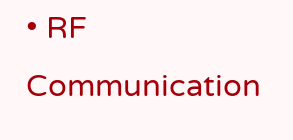• RF Communication